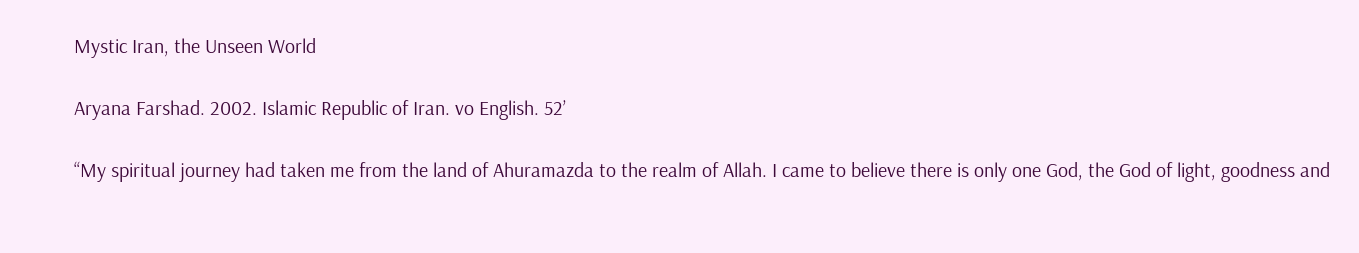Mystic Iran, the Unseen World

Aryana Farshad. 2002. Islamic Republic of Iran. vo English. 52’

“My spiritual journey had taken me from the land of Ahuramazda to the realm of Allah. I came to believe there is only one God, the God of light, goodness and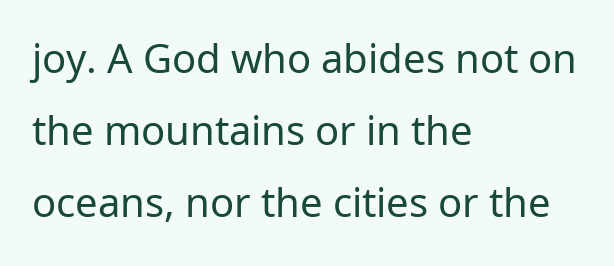joy. A God who abides not on the mountains or in the oceans, nor the cities or the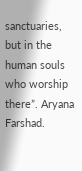sanctuaries, but in the human souls who worship there”. Aryana Farshad.